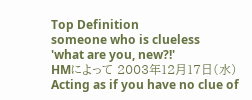Top Definition
someone who is clueless
'what are you, new?!'
HMによって 2003年12月17日(水)
Acting as if you have no clue of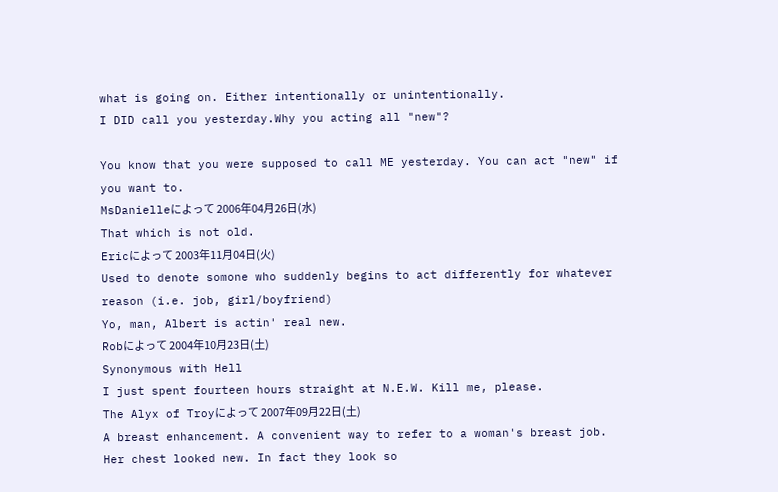what is going on. Either intentionally or unintentionally.
I DID call you yesterday.Why you acting all "new"?

You know that you were supposed to call ME yesterday. You can act "new" if you want to.
MsDanielleによって 2006年04月26日(水)
That which is not old.
Ericによって 2003年11月04日(火)
Used to denote somone who suddenly begins to act differently for whatever reason (i.e. job, girl/boyfriend)
Yo, man, Albert is actin' real new.
Robによって 2004年10月23日(土)
Synonymous with Hell
I just spent fourteen hours straight at N.E.W. Kill me, please.
The Alyx of Troyによって 2007年09月22日(土)
A breast enhancement. A convenient way to refer to a woman's breast job.
Her chest looked new. In fact they look so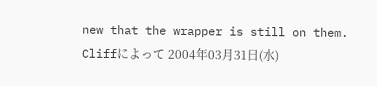new that the wrapper is still on them.
Cliffによって 2004年03月31日(水)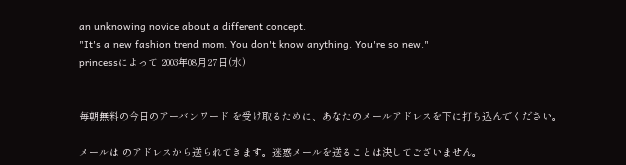an unknowing novice about a different concept.
"It's a new fashion trend mom. You don't know anything. You're so new."
princessによって 2003年08月27日(水)


毎朝無料の今日のアーバンワード を受け取るために、あなたのメールアドレスを下に打ち込んでください。

メールは のアドレスから送られてきます。迷惑メールを送ることは決してございません。